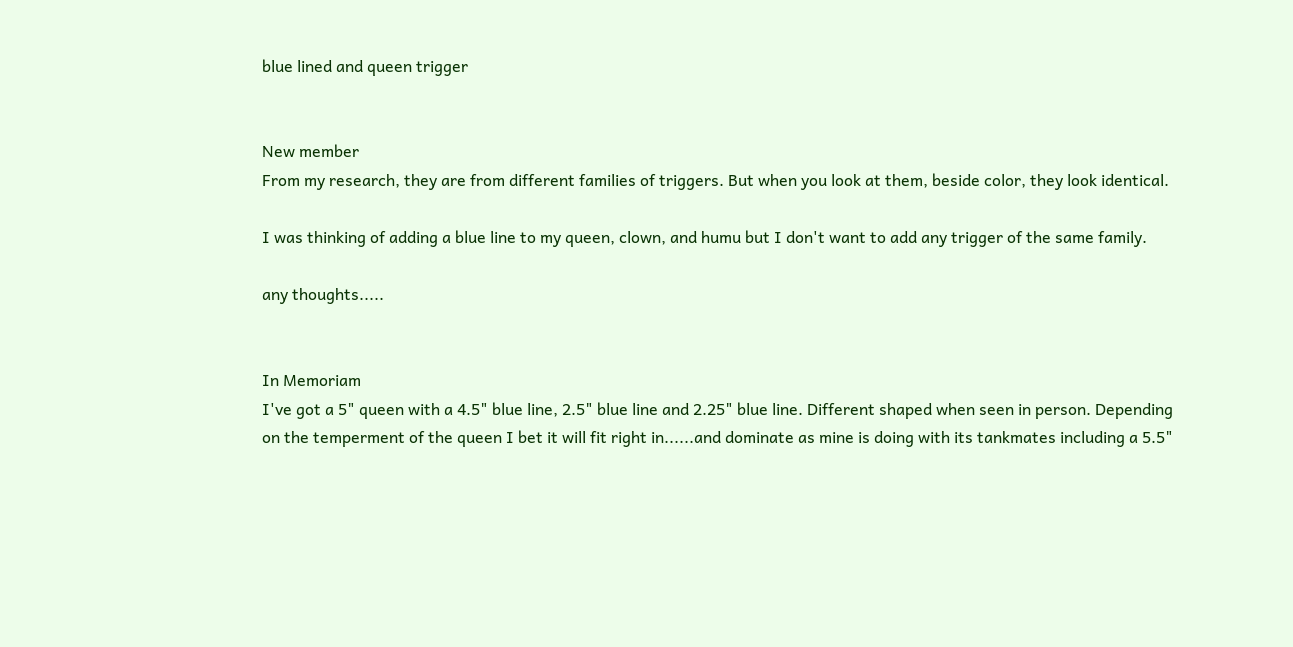blue lined and queen trigger


New member
From my research, they are from different families of triggers. But when you look at them, beside color, they look identical.

I was thinking of adding a blue line to my queen, clown, and humu but I don't want to add any trigger of the same family.

any thoughts.....


In Memoriam
I've got a 5" queen with a 4.5" blue line, 2.5" blue line and 2.25" blue line. Different shaped when seen in person. Depending on the temperment of the queen I bet it will fit right in......and dominate as mine is doing with its tankmates including a 5.5"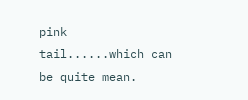pink tail......which can be quite mean.